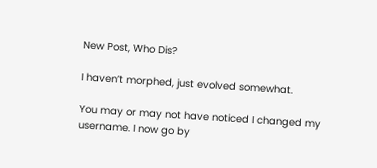New Post, Who Dis?

I haven’t morphed, just evolved somewhat.

You may or may not have noticed I changed my username. I now go by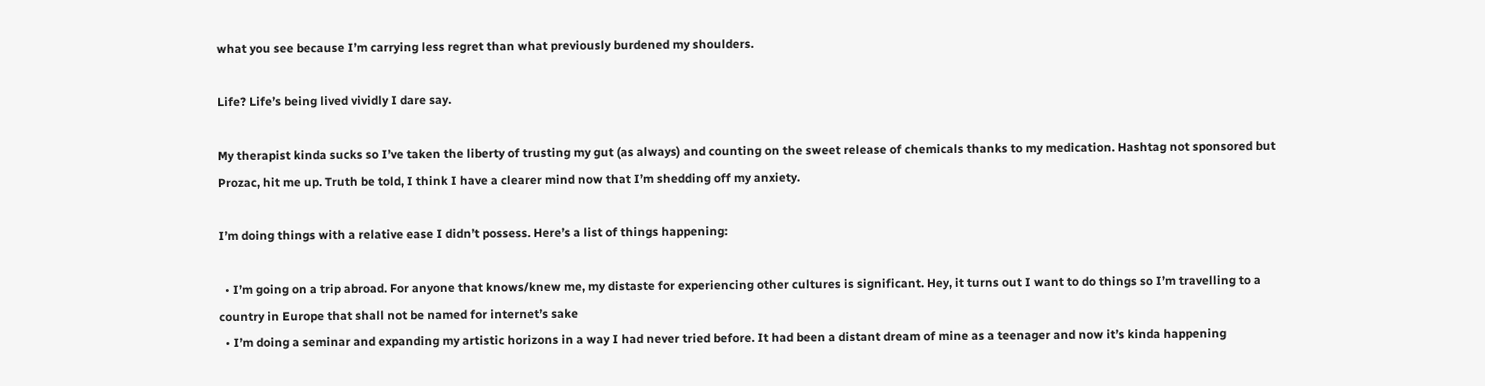what you see because I’m carrying less regret than what previously burdened my shoulders.

Life? Life’s being lived vividly I dare say.

My therapist kinda sucks so I’ve taken the liberty of trusting my gut (as always) and counting on the sweet release of chemicals thanks to my medication. Hashtag not sponsored but Prozac, hit me up. Truth be told, I think I have a clearer mind now that I’m shedding off my anxiety.

I’m doing things with a relative ease I didn’t possess. Here’s a list of things happening:

  • I’m going on a trip abroad. For anyone that knows/knew me, my distaste for experiencing other cultures is significant. Hey, it turns out I want to do things so I’m travelling to a country in Europe that shall not be named for internet’s sake
  • I’m doing a seminar and expanding my artistic horizons in a way I had never tried before. It had been a distant dream of mine as a teenager and now it’s kinda happening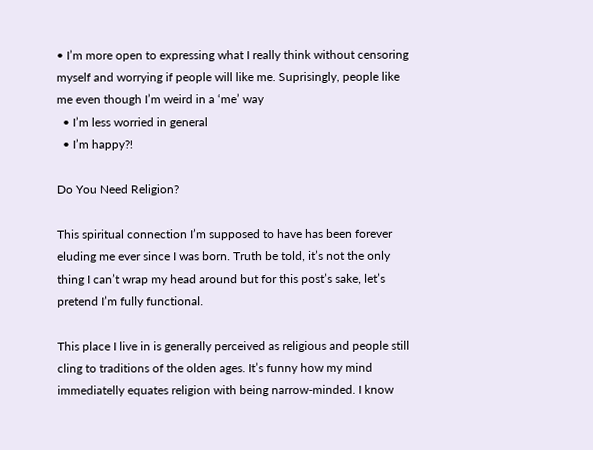• I’m more open to expressing what I really think without censoring myself and worrying if people will like me. Suprisingly, people like me even though I’m weird in a ‘me’ way
  • I’m less worried in general
  • I’m happy?!

Do You Need Religion?

This spiritual connection I’m supposed to have has been forever eluding me ever since I was born. Truth be told, it’s not the only thing I can’t wrap my head around but for this post’s sake, let’s pretend I’m fully functional.

This place I live in is generally perceived as religious and people still cling to traditions of the olden ages. It’s funny how my mind immediatelly equates religion with being narrow-minded. I know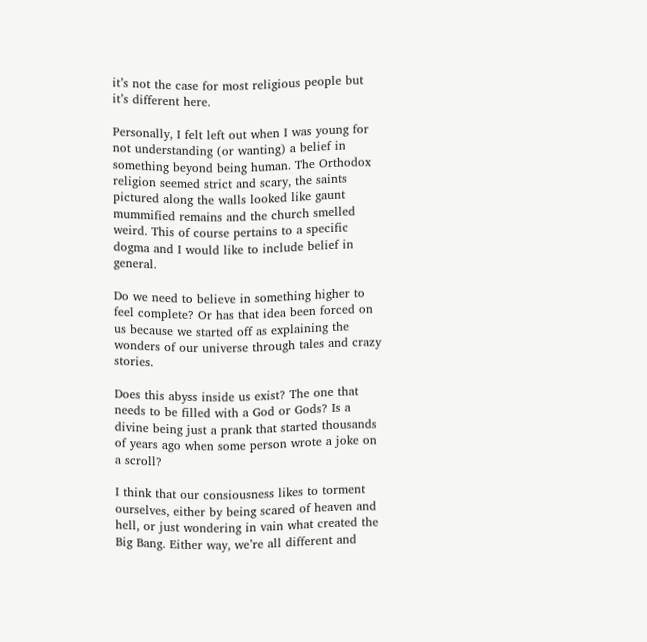it’s not the case for most religious people but it’s different here.

Personally, I felt left out when I was young for not understanding (or wanting) a belief in something beyond being human. The Orthodox religion seemed strict and scary, the saints pictured along the walls looked like gaunt mummified remains and the church smelled weird. This of course pertains to a specific dogma and I would like to include belief in general.

Do we need to believe in something higher to feel complete? Or has that idea been forced on us because we started off as explaining the wonders of our universe through tales and crazy stories.

Does this abyss inside us exist? The one that needs to be filled with a God or Gods? Is a divine being just a prank that started thousands of years ago when some person wrote a joke on a scroll?

I think that our consiousness likes to torment ourselves, either by being scared of heaven and hell, or just wondering in vain what created the Big Bang. Either way, we’re all different and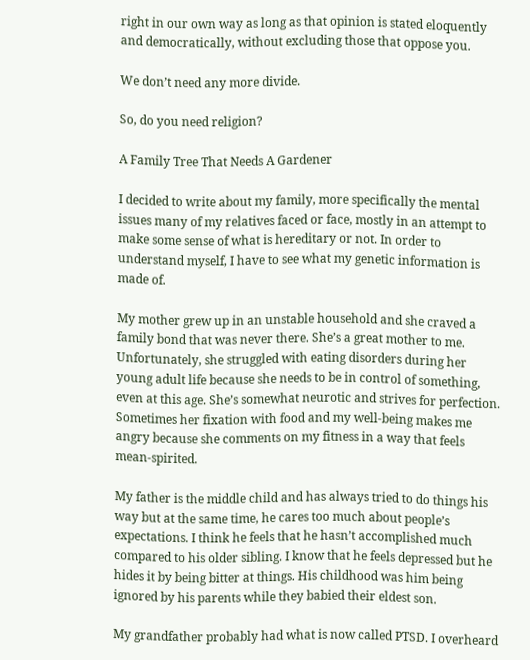right in our own way as long as that opinion is stated eloquently and democratically, without excluding those that oppose you.

We don’t need any more divide.

So, do you need religion?

A Family Tree That Needs A Gardener

I decided to write about my family, more specifically the mental issues many of my relatives faced or face, mostly in an attempt to make some sense of what is hereditary or not. In order to understand myself, I have to see what my genetic information is made of.

My mother grew up in an unstable household and she craved a family bond that was never there. She’s a great mother to me. Unfortunately, she struggled with eating disorders during her young adult life because she needs to be in control of something, even at this age. She’s somewhat neurotic and strives for perfection. Sometimes her fixation with food and my well-being makes me angry because she comments on my fitness in a way that feels mean-spirited.

My father is the middle child and has always tried to do things his way but at the same time, he cares too much about people’s expectations. I think he feels that he hasn’t accomplished much compared to his older sibling. I know that he feels depressed but he hides it by being bitter at things. His childhood was him being ignored by his parents while they babied their eldest son.

My grandfather probably had what is now called PTSD. I overheard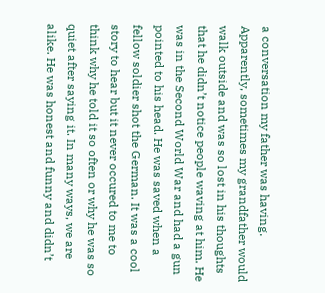a conversation my father was having. Apparently, sometimes my grandfather would walk outside and was so lost in his thoughts that he didn’t notice people waving at him. He was in the Second World War and had a gun pointed to his head. He was saved when a fellow soldier shot the German. It was a cool story to hear but it never occured to me to think why he told it so often or why he was so quiet after saying it. In many ways, we are alike. He was honest and funny and didn’t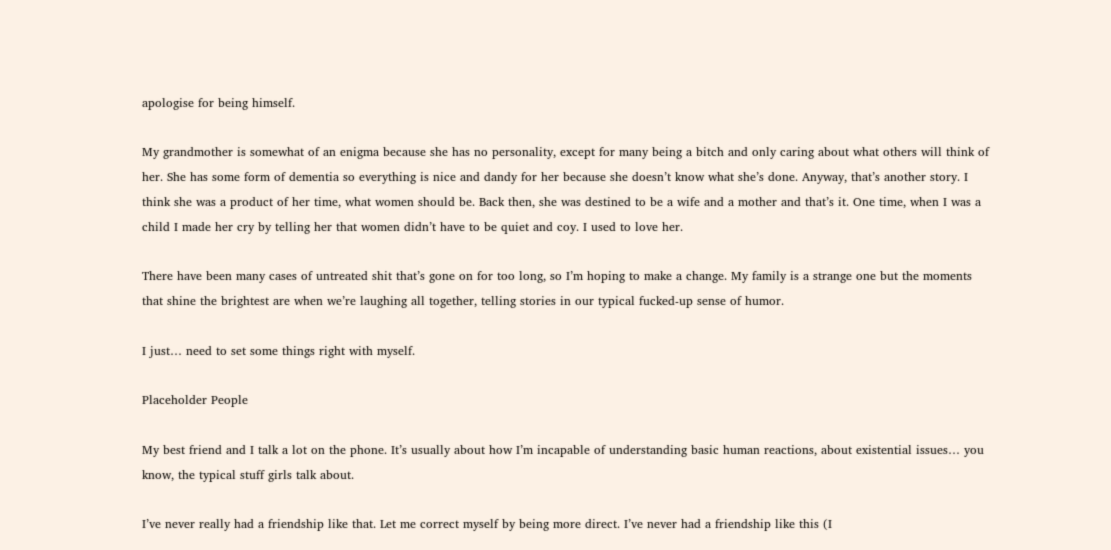apologise for being himself.

My grandmother is somewhat of an enigma because she has no personality, except for many being a bitch and only caring about what others will think of her. She has some form of dementia so everything is nice and dandy for her because she doesn’t know what she’s done. Anyway, that’s another story. I think she was a product of her time, what women should be. Back then, she was destined to be a wife and a mother and that’s it. One time, when I was a child I made her cry by telling her that women didn’t have to be quiet and coy. I used to love her.

There have been many cases of untreated shit that’s gone on for too long, so I’m hoping to make a change. My family is a strange one but the moments that shine the brightest are when we’re laughing all together, telling stories in our typical fucked-up sense of humor.

I just… need to set some things right with myself.

Placeholder People

My best friend and I talk a lot on the phone. It’s usually about how I’m incapable of understanding basic human reactions, about existential issues… you know, the typical stuff girls talk about.

I’ve never really had a friendship like that. Let me correct myself by being more direct. I’ve never had a friendship like this (I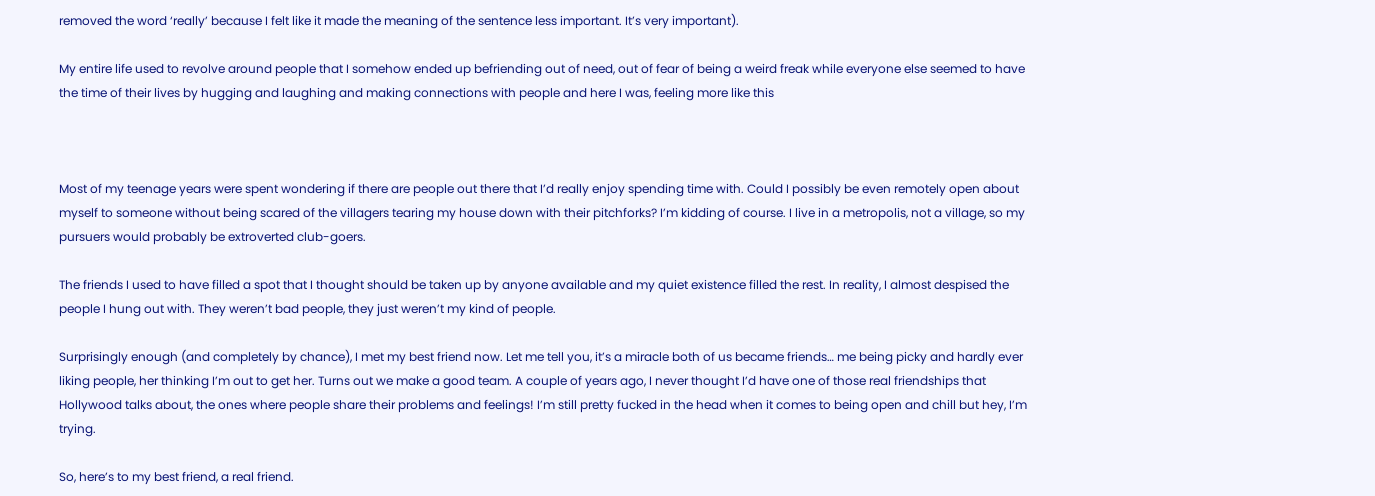removed the word ‘really’ because I felt like it made the meaning of the sentence less important. It’s very important).

My entire life used to revolve around people that I somehow ended up befriending out of need, out of fear of being a weird freak while everyone else seemed to have the time of their lives by hugging and laughing and making connections with people and here I was, feeling more like this



Most of my teenage years were spent wondering if there are people out there that I’d really enjoy spending time with. Could I possibly be even remotely open about myself to someone without being scared of the villagers tearing my house down with their pitchforks? I’m kidding of course. I live in a metropolis, not a village, so my pursuers would probably be extroverted club-goers.

The friends I used to have filled a spot that I thought should be taken up by anyone available and my quiet existence filled the rest. In reality, I almost despised the people I hung out with. They weren’t bad people, they just weren’t my kind of people.

Surprisingly enough (and completely by chance), I met my best friend now. Let me tell you, it’s a miracle both of us became friends… me being picky and hardly ever liking people, her thinking I’m out to get her. Turns out we make a good team. A couple of years ago, I never thought I’d have one of those real friendships that Hollywood talks about, the ones where people share their problems and feelings! I’m still pretty fucked in the head when it comes to being open and chill but hey, I’m trying.

So, here’s to my best friend, a real friend.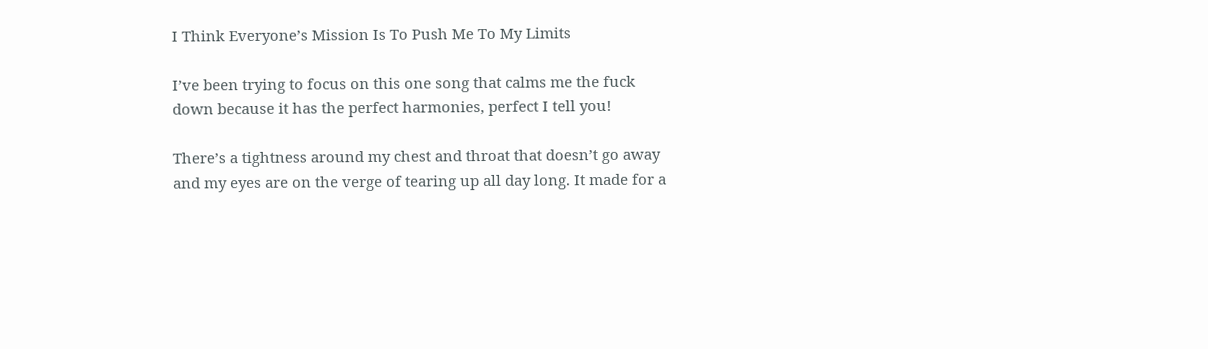I Think Everyone’s Mission Is To Push Me To My Limits

I’ve been trying to focus on this one song that calms me the fuck down because it has the perfect harmonies, perfect I tell you!

There’s a tightness around my chest and throat that doesn’t go away and my eyes are on the verge of tearing up all day long. It made for a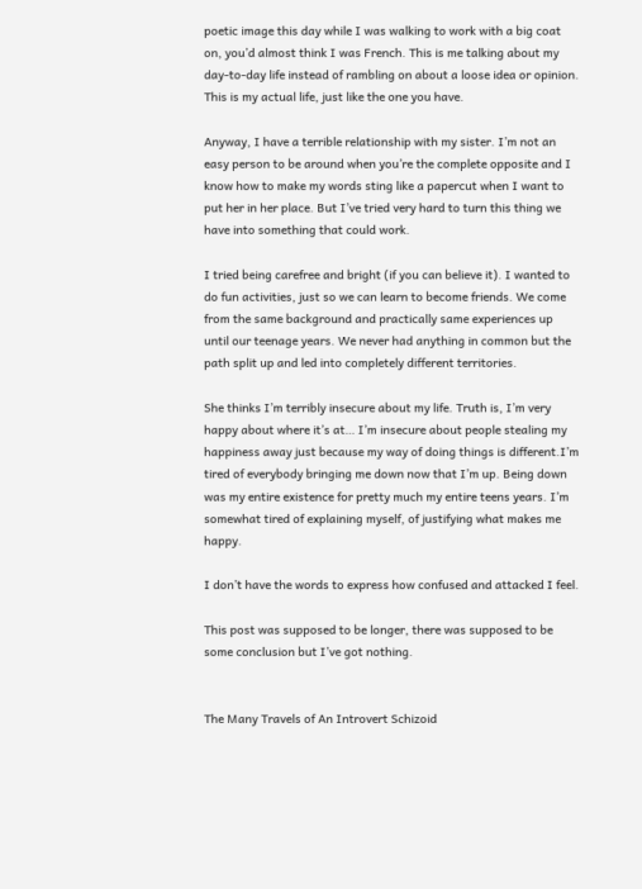poetic image this day while I was walking to work with a big coat on, you’d almost think I was French. This is me talking about my day-to-day life instead of rambling on about a loose idea or opinion. This is my actual life, just like the one you have.

Anyway, I have a terrible relationship with my sister. I’m not an easy person to be around when you’re the complete opposite and I know how to make my words sting like a papercut when I want to put her in her place. But I’ve tried very hard to turn this thing we have into something that could work.

I tried being carefree and bright (if you can believe it). I wanted to do fun activities, just so we can learn to become friends. We come from the same background and practically same experiences up until our teenage years. We never had anything in common but the path split up and led into completely different territories.

She thinks I’m terribly insecure about my life. Truth is, I’m very happy about where it’s at… I’m insecure about people stealing my happiness away just because my way of doing things is different.I’m tired of everybody bringing me down now that I’m up. Being down was my entire existence for pretty much my entire teens years. I’m somewhat tired of explaining myself, of justifying what makes me happy.

I don’t have the words to express how confused and attacked I feel.

This post was supposed to be longer, there was supposed to be some conclusion but I’ve got nothing.


The Many Travels of An Introvert Schizoid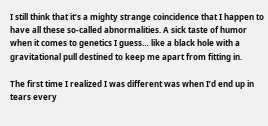I still think that it’s a mighty strange coincidence that I happen to have all these so-called abnormalities. A sick taste of humor when it comes to genetics I guess… like a black hole with a gravitational pull destined to keep me apart from fitting in.

The first time I realized I was different was when I’d end up in tears every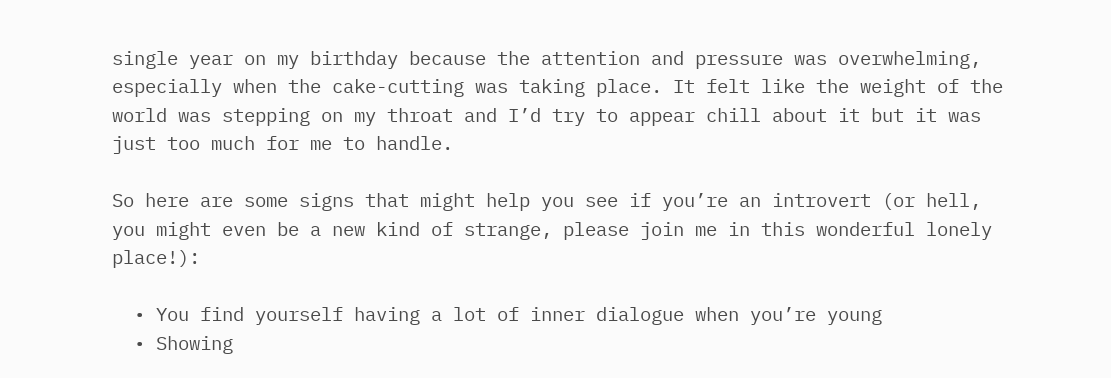single year on my birthday because the attention and pressure was overwhelming, especially when the cake-cutting was taking place. It felt like the weight of the world was stepping on my throat and I’d try to appear chill about it but it was just too much for me to handle.

So here are some signs that might help you see if you’re an introvert (or hell, you might even be a new kind of strange, please join me in this wonderful lonely place!):

  • You find yourself having a lot of inner dialogue when you’re young
  • Showing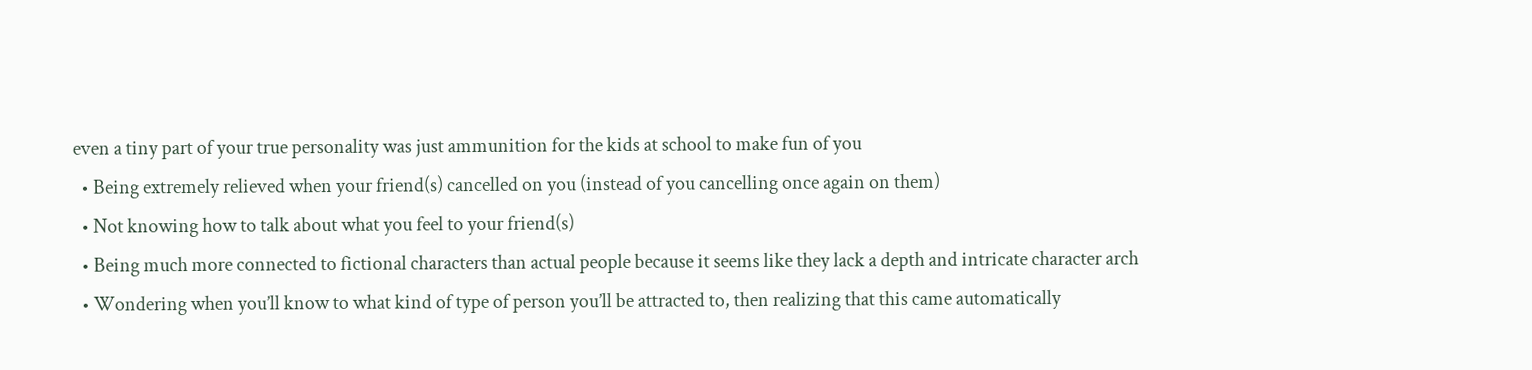even a tiny part of your true personality was just ammunition for the kids at school to make fun of you
  • Being extremely relieved when your friend(s) cancelled on you (instead of you cancelling once again on them)
  • Not knowing how to talk about what you feel to your friend(s)
  • Being much more connected to fictional characters than actual people because it seems like they lack a depth and intricate character arch
  • Wondering when you’ll know to what kind of type of person you’ll be attracted to, then realizing that this came automatically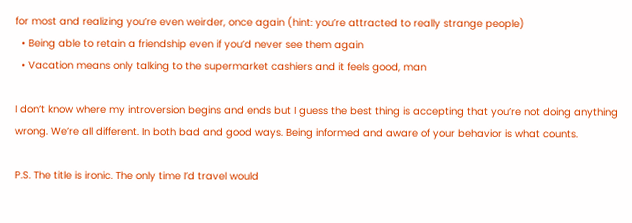for most and realizing you’re even weirder, once again (hint: you’re attracted to really strange people)
  • Being able to retain a friendship even if you’d never see them again
  • Vacation means only talking to the supermarket cashiers and it feels good, man

I don’t know where my introversion begins and ends but I guess the best thing is accepting that you’re not doing anything wrong. We’re all different. In both bad and good ways. Being informed and aware of your behavior is what counts.

P.S. The title is ironic. The only time I’d travel would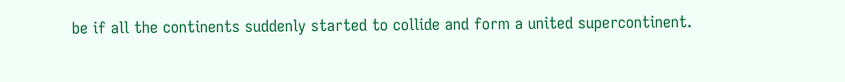be if all the continents suddenly started to collide and form a united supercontinent.